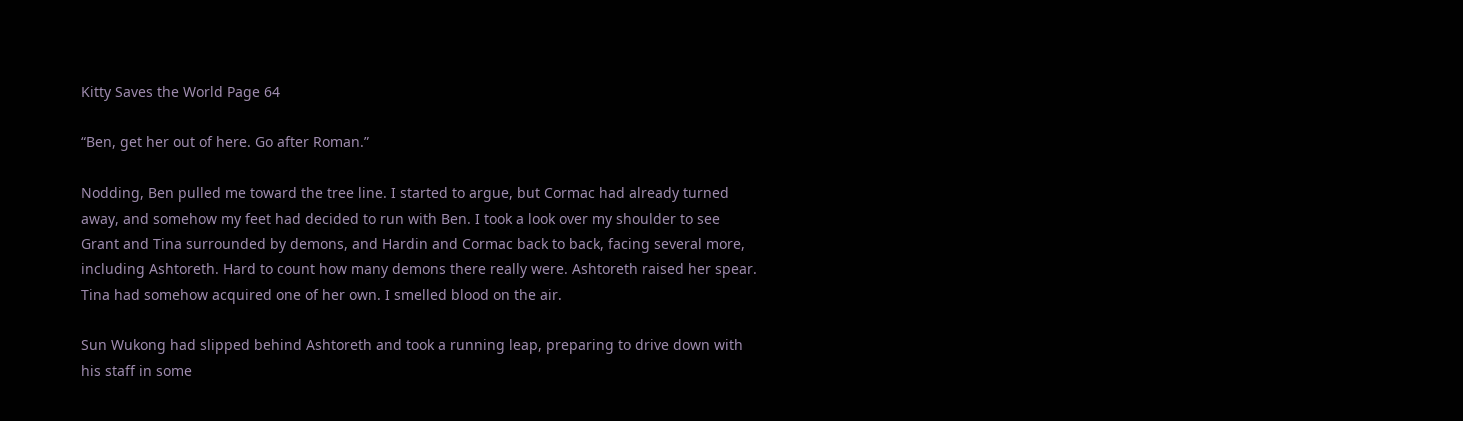Kitty Saves the World Page 64

“Ben, get her out of here. Go after Roman.”

Nodding, Ben pulled me toward the tree line. I started to argue, but Cormac had already turned away, and somehow my feet had decided to run with Ben. I took a look over my shoulder to see Grant and Tina surrounded by demons, and Hardin and Cormac back to back, facing several more, including Ashtoreth. Hard to count how many demons there really were. Ashtoreth raised her spear. Tina had somehow acquired one of her own. I smelled blood on the air.

Sun Wukong had slipped behind Ashtoreth and took a running leap, preparing to drive down with his staff in some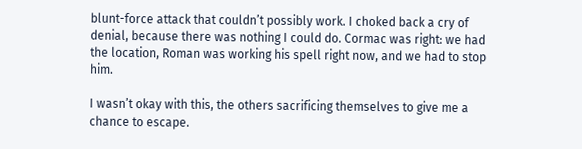blunt-force attack that couldn’t possibly work. I choked back a cry of denial, because there was nothing I could do. Cormac was right: we had the location, Roman was working his spell right now, and we had to stop him.

I wasn’t okay with this, the others sacrificing themselves to give me a chance to escape.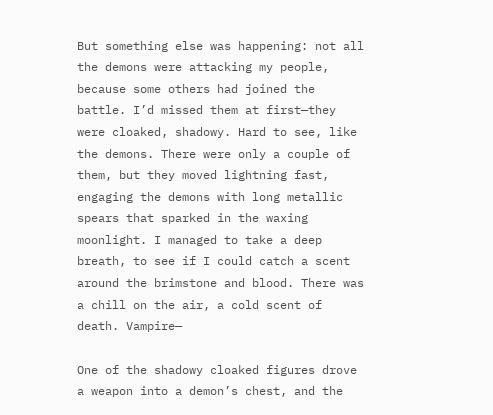But something else was happening: not all the demons were attacking my people, because some others had joined the battle. I’d missed them at first—they were cloaked, shadowy. Hard to see, like the demons. There were only a couple of them, but they moved lightning fast, engaging the demons with long metallic spears that sparked in the waxing moonlight. I managed to take a deep breath, to see if I could catch a scent around the brimstone and blood. There was a chill on the air, a cold scent of death. Vampire—

One of the shadowy cloaked figures drove a weapon into a demon’s chest, and the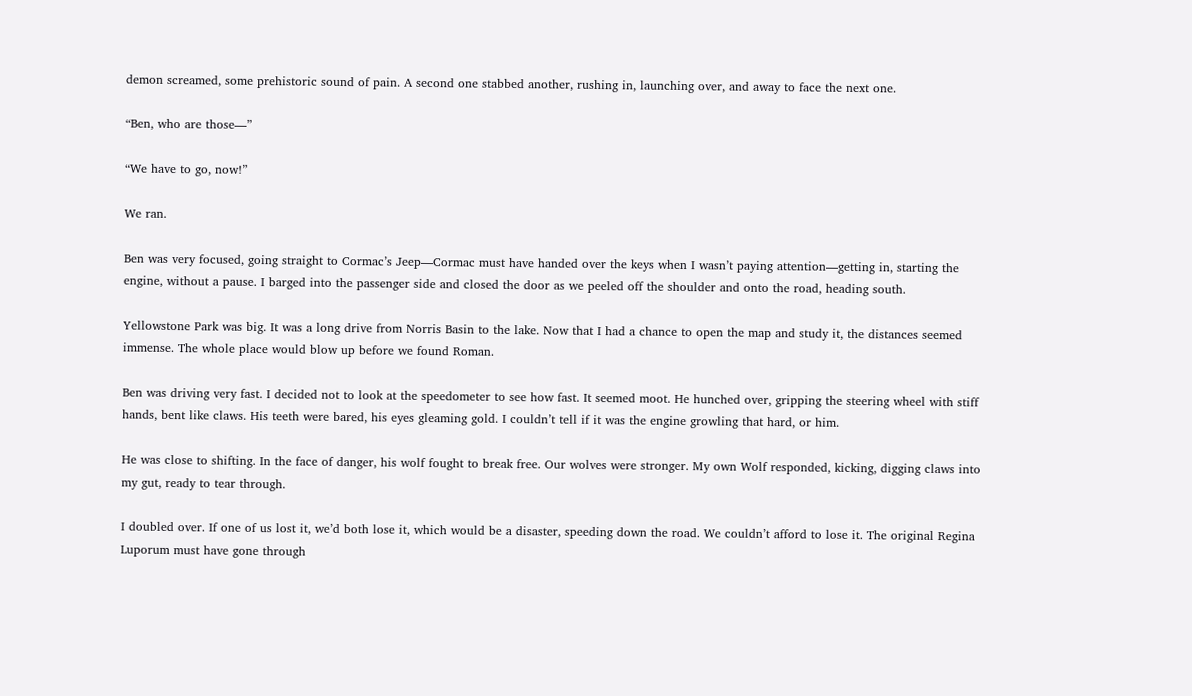demon screamed, some prehistoric sound of pain. A second one stabbed another, rushing in, launching over, and away to face the next one.

“Ben, who are those—”

“We have to go, now!”

We ran.

Ben was very focused, going straight to Cormac’s Jeep—Cormac must have handed over the keys when I wasn’t paying attention—getting in, starting the engine, without a pause. I barged into the passenger side and closed the door as we peeled off the shoulder and onto the road, heading south.

Yellowstone Park was big. It was a long drive from Norris Basin to the lake. Now that I had a chance to open the map and study it, the distances seemed immense. The whole place would blow up before we found Roman.

Ben was driving very fast. I decided not to look at the speedometer to see how fast. It seemed moot. He hunched over, gripping the steering wheel with stiff hands, bent like claws. His teeth were bared, his eyes gleaming gold. I couldn’t tell if it was the engine growling that hard, or him.

He was close to shifting. In the face of danger, his wolf fought to break free. Our wolves were stronger. My own Wolf responded, kicking, digging claws into my gut, ready to tear through.

I doubled over. If one of us lost it, we’d both lose it, which would be a disaster, speeding down the road. We couldn’t afford to lose it. The original Regina Luporum must have gone through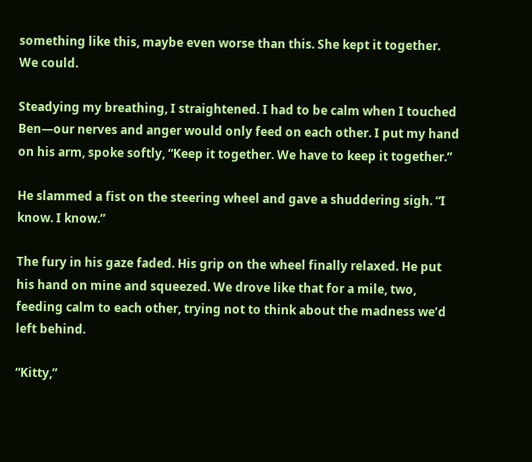something like this, maybe even worse than this. She kept it together. We could.

Steadying my breathing, I straightened. I had to be calm when I touched Ben—our nerves and anger would only feed on each other. I put my hand on his arm, spoke softly, “Keep it together. We have to keep it together.”

He slammed a fist on the steering wheel and gave a shuddering sigh. “I know. I know.”

The fury in his gaze faded. His grip on the wheel finally relaxed. He put his hand on mine and squeezed. We drove like that for a mile, two, feeding calm to each other, trying not to think about the madness we’d left behind.

“Kitty,”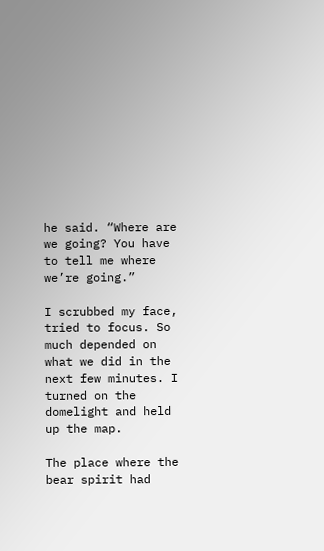he said. “Where are we going? You have to tell me where we’re going.”

I scrubbed my face, tried to focus. So much depended on what we did in the next few minutes. I turned on the domelight and held up the map.

The place where the bear spirit had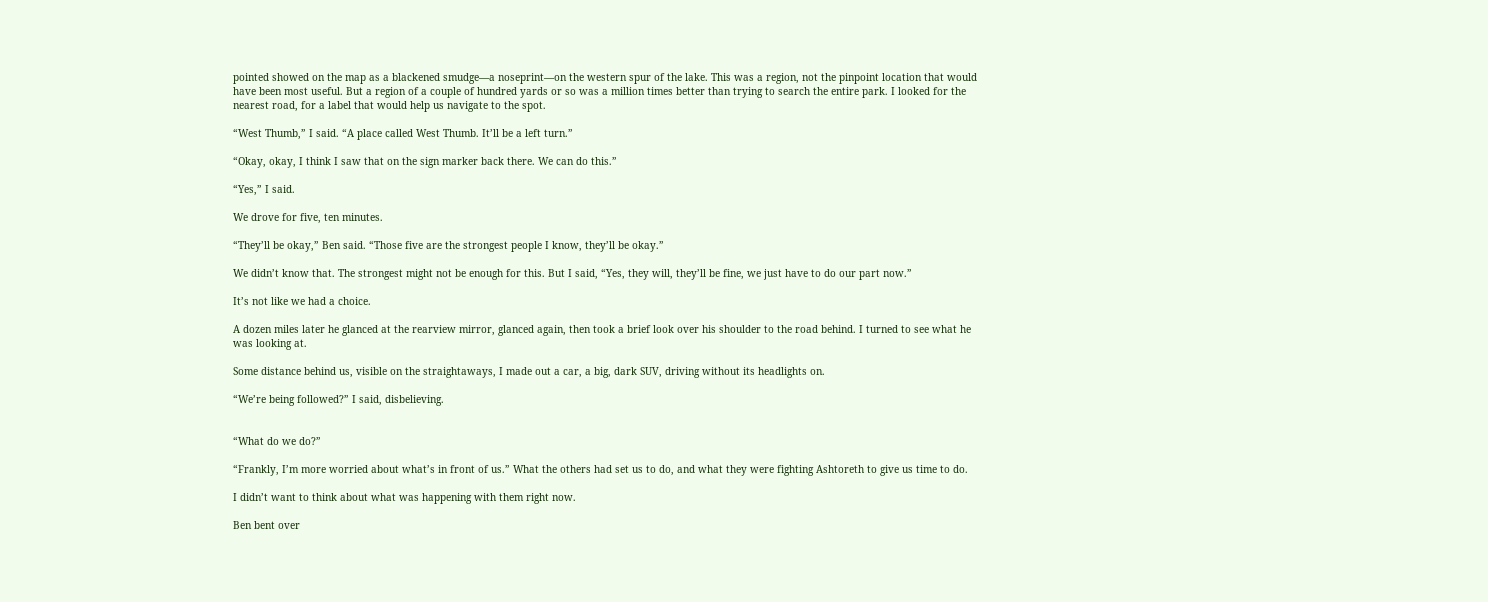pointed showed on the map as a blackened smudge—a noseprint—on the western spur of the lake. This was a region, not the pinpoint location that would have been most useful. But a region of a couple of hundred yards or so was a million times better than trying to search the entire park. I looked for the nearest road, for a label that would help us navigate to the spot.

“West Thumb,” I said. “A place called West Thumb. It’ll be a left turn.”

“Okay, okay, I think I saw that on the sign marker back there. We can do this.”

“Yes,” I said.

We drove for five, ten minutes.

“They’ll be okay,” Ben said. “Those five are the strongest people I know, they’ll be okay.”

We didn’t know that. The strongest might not be enough for this. But I said, “Yes, they will, they’ll be fine, we just have to do our part now.”

It’s not like we had a choice.

A dozen miles later he glanced at the rearview mirror, glanced again, then took a brief look over his shoulder to the road behind. I turned to see what he was looking at.

Some distance behind us, visible on the straightaways, I made out a car, a big, dark SUV, driving without its headlights on.

“We’re being followed?” I said, disbelieving.


“What do we do?”

“Frankly, I’m more worried about what’s in front of us.” What the others had set us to do, and what they were fighting Ashtoreth to give us time to do.

I didn’t want to think about what was happening with them right now.

Ben bent over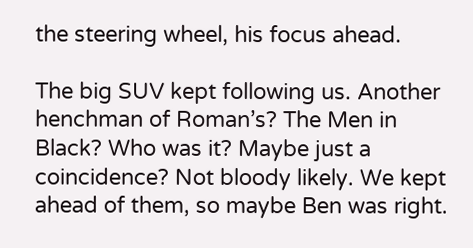the steering wheel, his focus ahead.

The big SUV kept following us. Another henchman of Roman’s? The Men in Black? Who was it? Maybe just a coincidence? Not bloody likely. We kept ahead of them, so maybe Ben was right.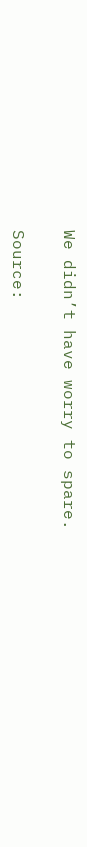We didn’t have worry to spare.

Source: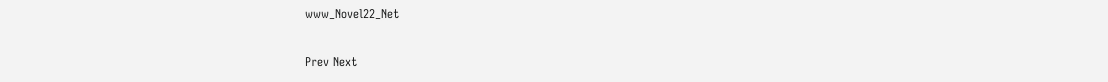www_Novel22_Net

Prev Next